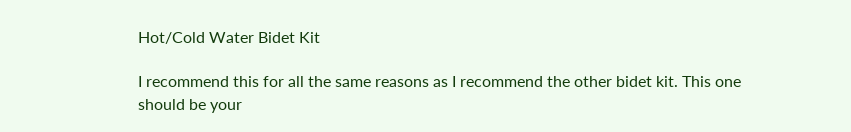Hot/Cold Water Bidet Kit

I recommend this for all the same reasons as I recommend the other bidet kit. This one should be your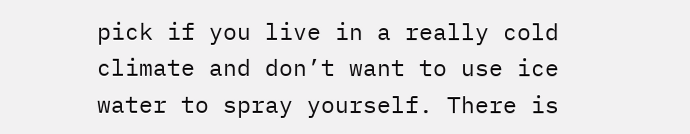pick if you live in a really cold climate and don’t want to use ice water to spray yourself. There is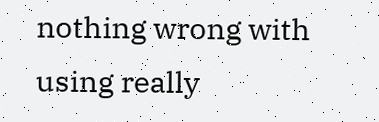nothing wrong with using really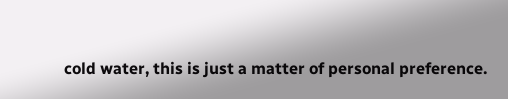cold water, this is just a matter of personal preference.